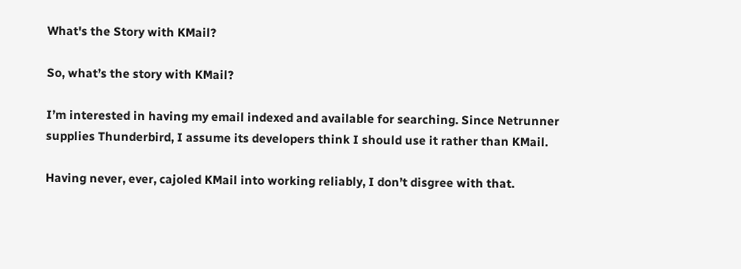What's the Story with KMail?

So, what’s the story with KMail?

I’m interested in having my email indexed and available for searching. Since Netrunner supplies Thunderbird, I assume its developers think I should use it rather than KMail.

Having never, ever, cajoled KMail into working reliably, I don’t disgree with that.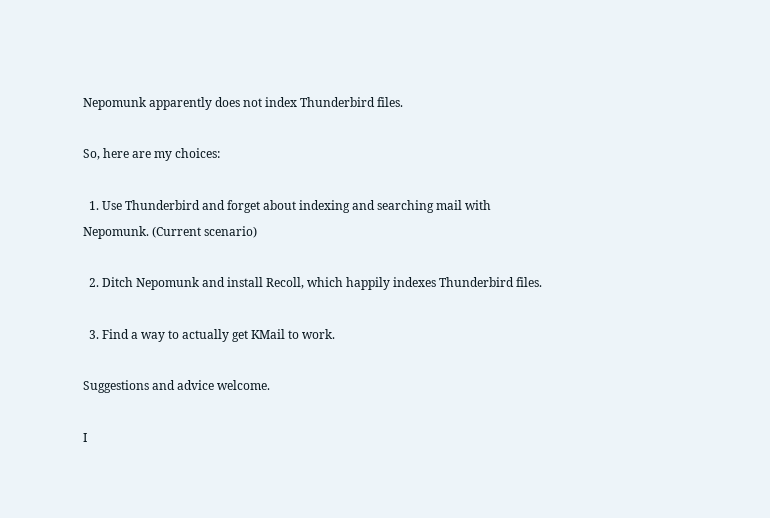Nepomunk apparently does not index Thunderbird files.

So, here are my choices:

  1. Use Thunderbird and forget about indexing and searching mail with Nepomunk. (Current scenario)

  2. Ditch Nepomunk and install Recoll, which happily indexes Thunderbird files.

  3. Find a way to actually get KMail to work.

Suggestions and advice welcome.

I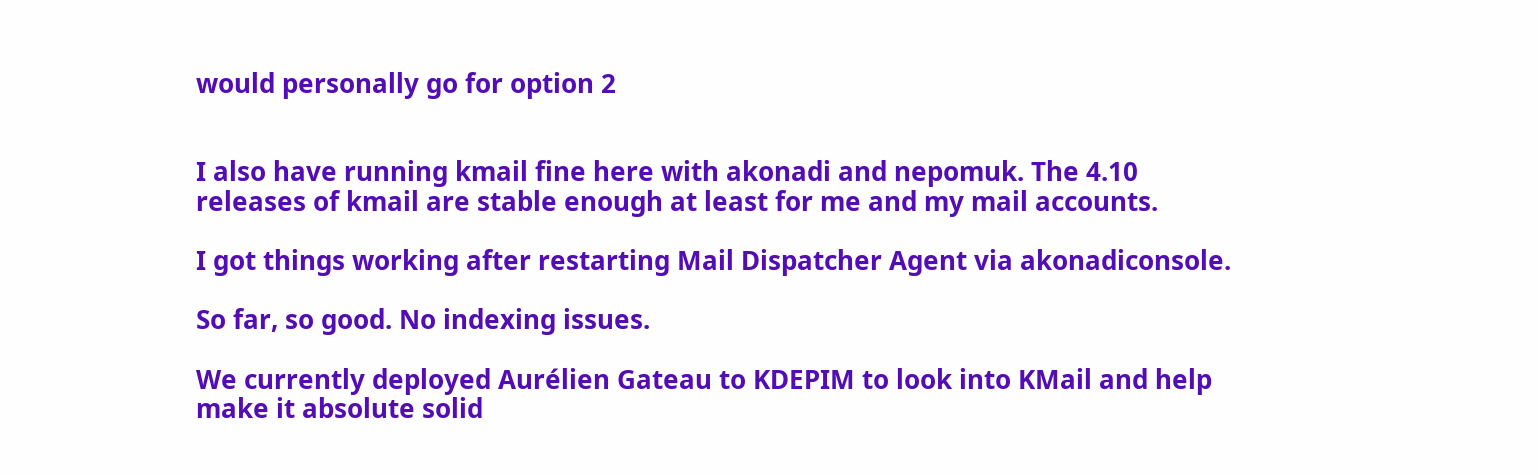would personally go for option 2


I also have running kmail fine here with akonadi and nepomuk. The 4.10 releases of kmail are stable enough at least for me and my mail accounts.

I got things working after restarting Mail Dispatcher Agent via akonadiconsole.

So far, so good. No indexing issues.

We currently deployed Aurélien Gateau to KDEPIM to look into KMail and help make it absolute solid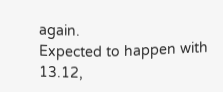again.
Expected to happen with 13.12,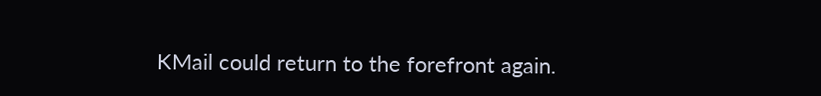KMail could return to the forefront again.